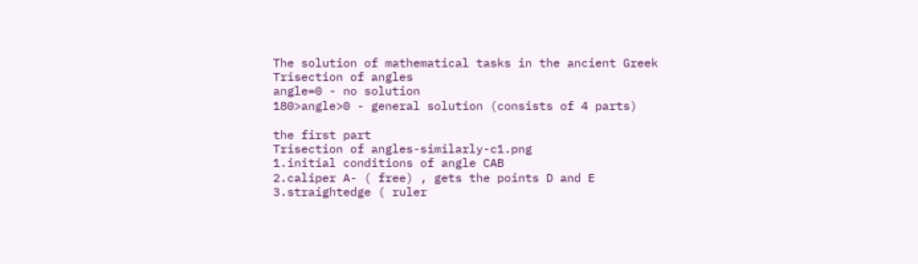The solution of mathematical tasks in the ancient Greek
Trisection of angles
angle=0 - no solution
180>angle>0 - general solution (consists of 4 parts)

the first part
Trisection of angles-similarly-c1.png
1.initial conditions of angle CAB
2.caliper A- ( free) , gets the points D and E
3.straightedge ( ruler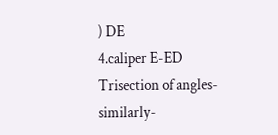) DE
4.caliper E-ED
Trisection of angles-similarly-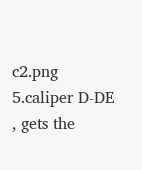c2.png
5.caliper D-DE , gets the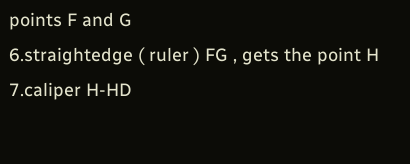points F and G
6.straightedge ( ruler ) FG , gets the point H
7.caliper H-HD